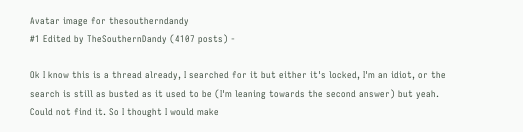Avatar image for thesoutherndandy
#1 Edited by TheSouthernDandy (4107 posts) -

Ok I know this is a thread already, I searched for it but either it's locked, I'm an idiot, or the search is still as busted as it used to be (I'm leaning towards the second answer) but yeah. Could not find it. So I thought I would make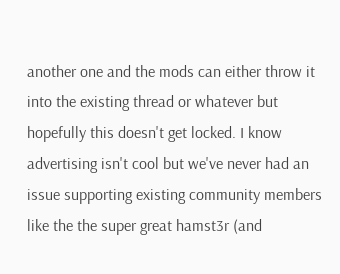another one and the mods can either throw it into the existing thread or whatever but hopefully this doesn't get locked. I know advertising isn't cool but we've never had an issue supporting existing community members like the the super great hamst3r (and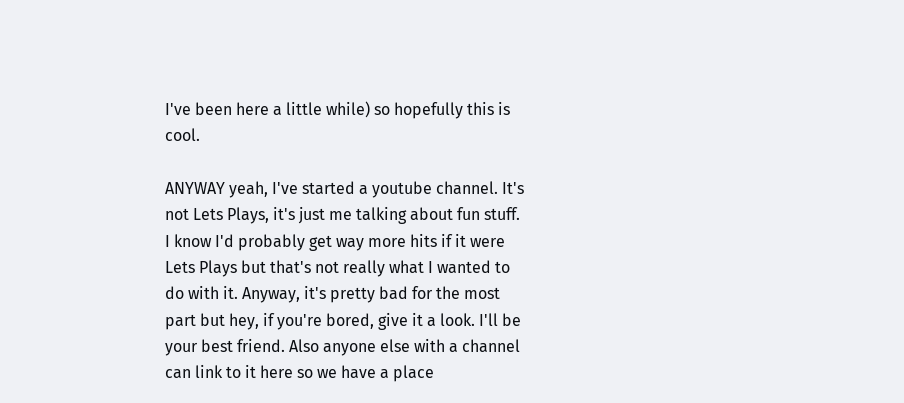I've been here a little while) so hopefully this is cool.

ANYWAY yeah, I've started a youtube channel. It's not Lets Plays, it's just me talking about fun stuff. I know I'd probably get way more hits if it were Lets Plays but that's not really what I wanted to do with it. Anyway, it's pretty bad for the most part but hey, if you're bored, give it a look. I'll be your best friend. Also anyone else with a channel can link to it here so we have a place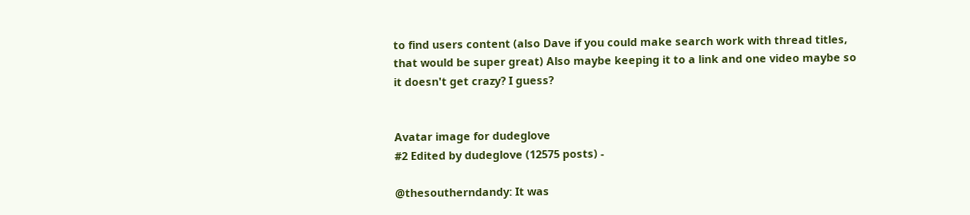to find users content (also Dave if you could make search work with thread titles, that would be super great) Also maybe keeping it to a link and one video maybe so it doesn't get crazy? I guess?


Avatar image for dudeglove
#2 Edited by dudeglove (12575 posts) -

@thesoutherndandy: It was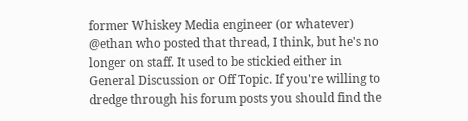former Whiskey Media engineer (or whatever) @ethan who posted that thread, I think, but he's no longer on staff. It used to be stickied either in General Discussion or Off Topic. If you're willing to dredge through his forum posts you should find the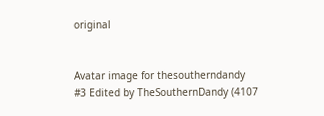original


Avatar image for thesoutherndandy
#3 Edited by TheSouthernDandy (4107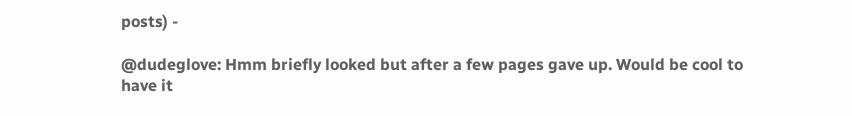posts) -

@dudeglove: Hmm briefly looked but after a few pages gave up. Would be cool to have it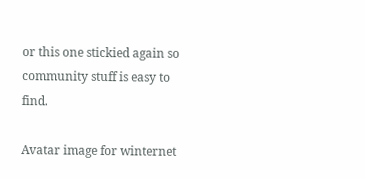or this one stickied again so community stuff is easy to find.

Avatar image for winternet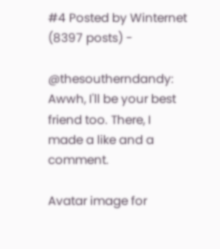#4 Posted by Winternet (8397 posts) -

@thesoutherndandy: Awwh, I'll be your best friend too. There, I made a like and a comment.

Avatar image for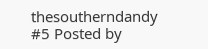thesoutherndandy
#5 Posted by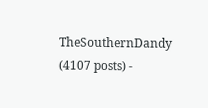TheSouthernDandy (4107 posts) -